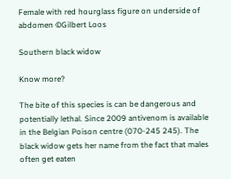Female with red hourglass figure on underside of abdomen ©Gilbert Loos

Southern black widow

Know more?

The bite of this species is can be dangerous and potentially lethal. Since 2009 antivenom is available in the Belgian Poison centre (070-245 245). The black widow gets her name from the fact that males often get eaten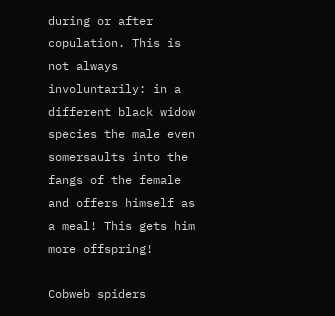during or after copulation. This is not always involuntarily: in a different black widow species the male even somersaults into the fangs of the female and offers himself as a meal! This gets him more offspring!

Cobweb spiders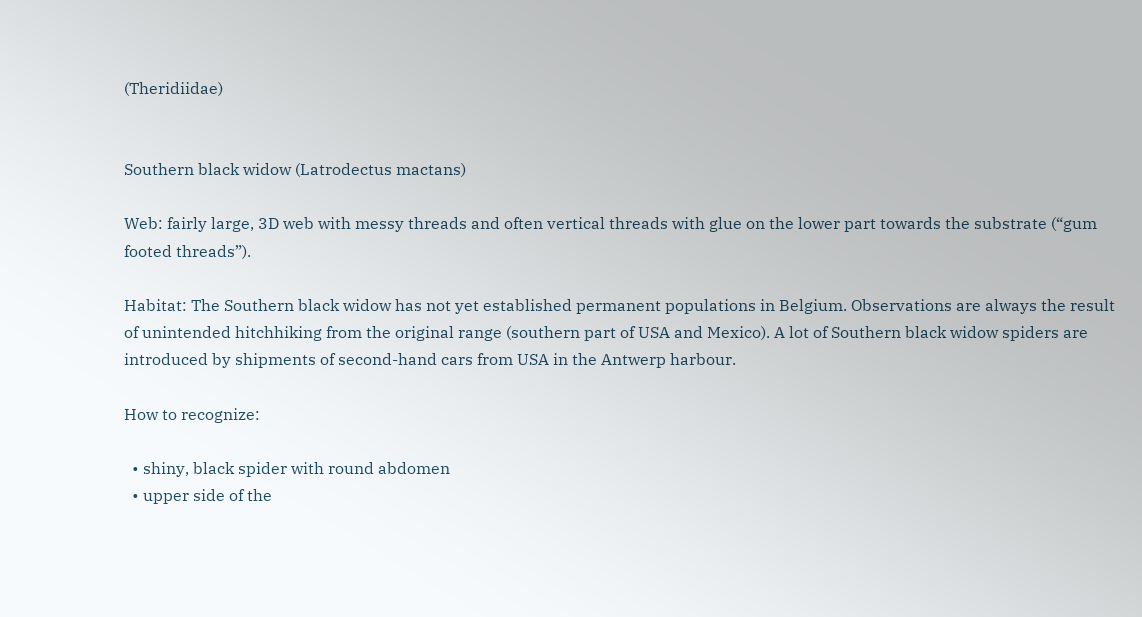(Theridiidae)


Southern black widow (Latrodectus mactans)

Web: fairly large, 3D web with messy threads and often vertical threads with glue on the lower part towards the substrate (“gum footed threads”).

Habitat: The Southern black widow has not yet established permanent populations in Belgium. Observations are always the result of unintended hitchhiking from the original range (southern part of USA and Mexico). A lot of Southern black widow spiders are introduced by shipments of second-hand cars from USA in the Antwerp harbour.

How to recognize:

  • shiny, black spider with round abdomen
  • upper side of the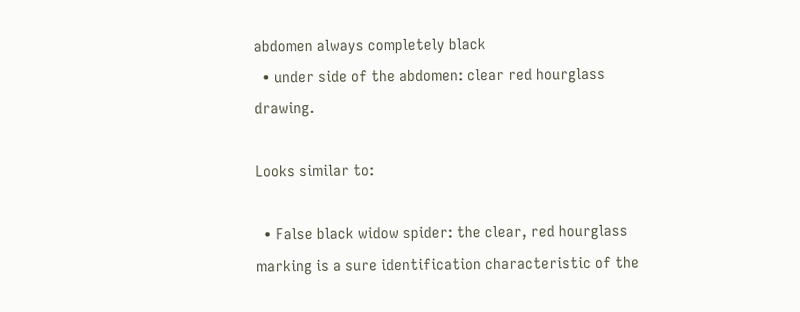abdomen always completely black
  • under side of the abdomen: clear red hourglass drawing.

Looks similar to:

  • False black widow spider: the clear, red hourglass marking is a sure identification characteristic of the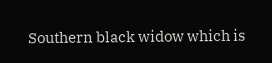Southern black widow which is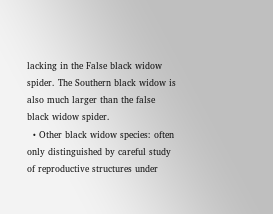lacking in the False black widow spider. The Southern black widow is also much larger than the false black widow spider.
  • Other black widow species: often only distinguished by careful study of reproductive structures under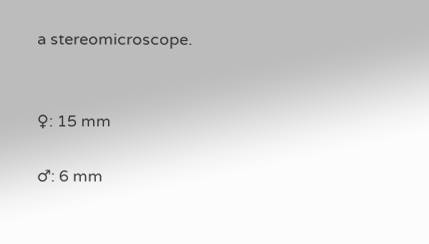a stereomicroscope.


♀: 15 mm

♂: 6 mm